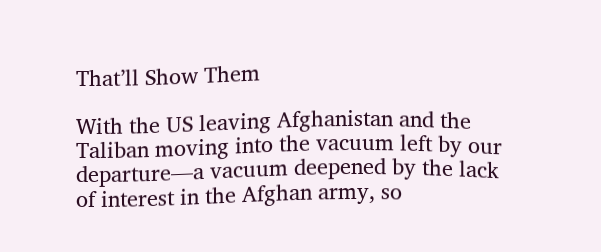That’ll Show Them

With the US leaving Afghanistan and the Taliban moving into the vacuum left by our departure—a vacuum deepened by the lack of interest in the Afghan army, so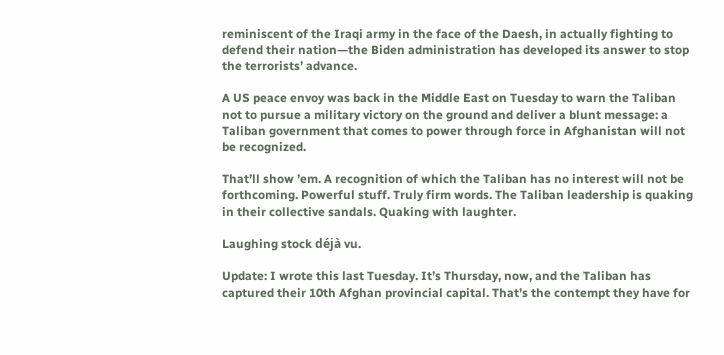reminiscent of the Iraqi army in the face of the Daesh, in actually fighting to defend their nation—the Biden administration has developed its answer to stop the terrorists’ advance.

A US peace envoy was back in the Middle East on Tuesday to warn the Taliban not to pursue a military victory on the ground and deliver a blunt message: a Taliban government that comes to power through force in Afghanistan will not be recognized.

That’ll show ’em. A recognition of which the Taliban has no interest will not be forthcoming. Powerful stuff. Truly firm words. The Taliban leadership is quaking in their collective sandals. Quaking with laughter.

Laughing stock déjà vu.

Update: I wrote this last Tuesday. It’s Thursday, now, and the Taliban has captured their 10th Afghan provincial capital. That’s the contempt they have for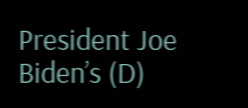President Joe Biden’s (D)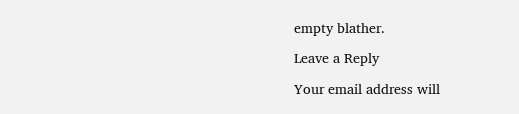empty blather.

Leave a Reply

Your email address will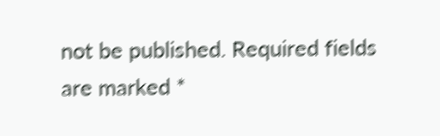not be published. Required fields are marked *